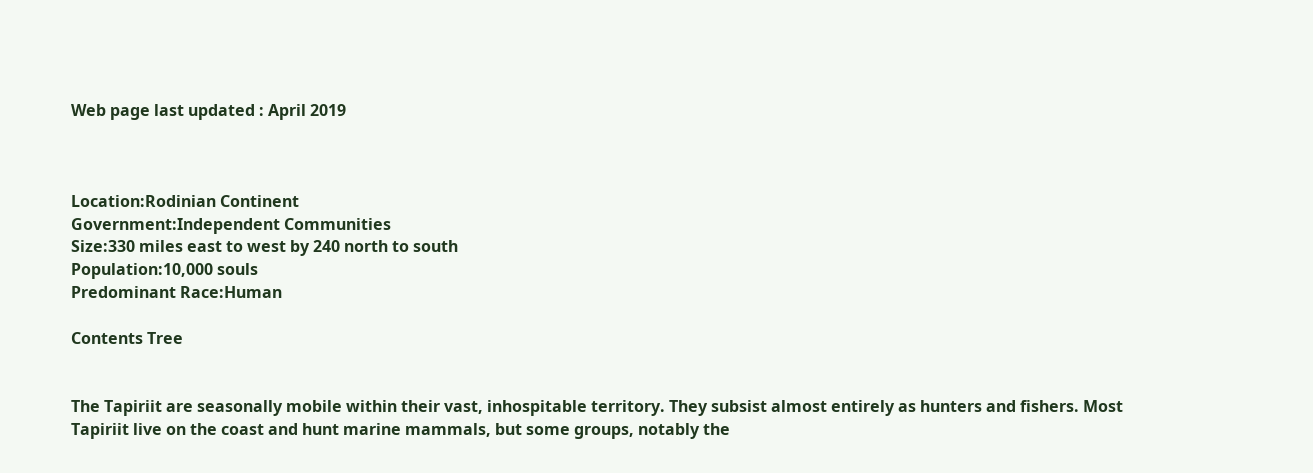Web page last updated : April 2019



Location:Rodinian Continent
Government:Independent Communities
Size:330 miles east to west by 240 north to south
Population:10,000 souls
Predominant Race:Human

Contents Tree


The Tapiriit are seasonally mobile within their vast, inhospitable territory. They subsist almost entirely as hunters and fishers. Most Tapiriit live on the coast and hunt marine mammals, but some groups, notably the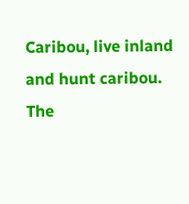Caribou, live inland and hunt caribou. The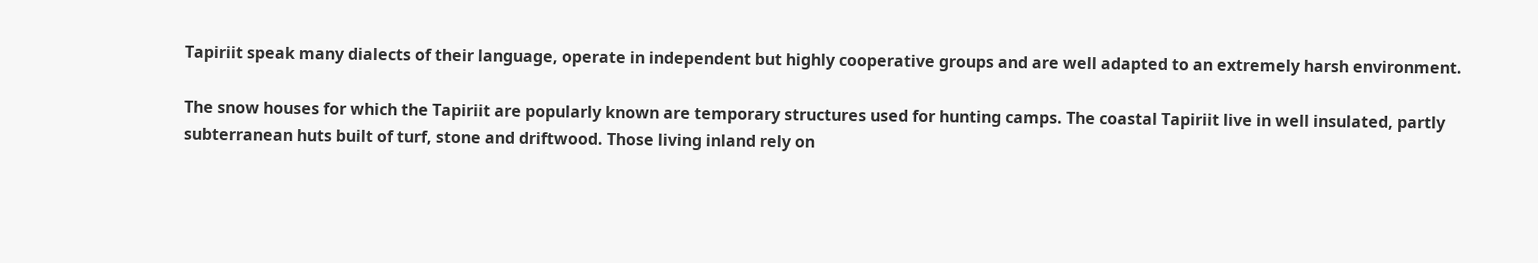Tapiriit speak many dialects of their language, operate in independent but highly cooperative groups and are well adapted to an extremely harsh environment.

The snow houses for which the Tapiriit are popularly known are temporary structures used for hunting camps. The coastal Tapiriit live in well insulated, partly subterranean huts built of turf, stone and driftwood. Those living inland rely on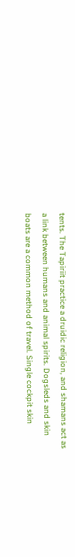tents. The Tapiriit practice a druidic religion, and shamans act as a link between humans and animal spirits. Dogsleds and skin boats are a common method of travel. Single cockpit skin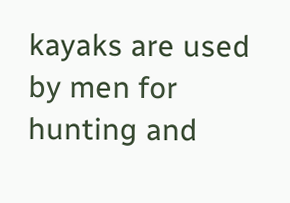kayaks are used by men for hunting and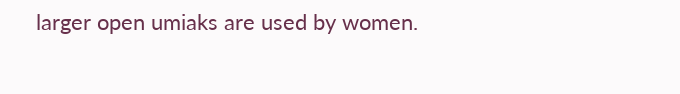larger open umiaks are used by women.